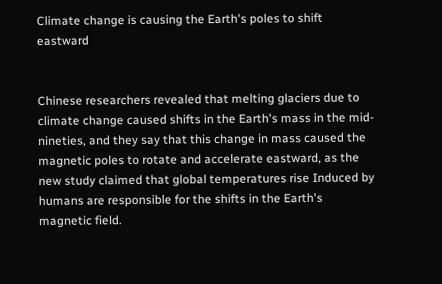Climate change is causing the Earth's poles to shift eastward


Chinese researchers revealed that melting glaciers due to climate change caused shifts in the Earth's mass in the mid-nineties, and they say that this change in mass caused the magnetic poles to rotate and accelerate eastward, as the new study claimed that global temperatures rise Induced by humans are responsible for the shifts in the Earth's magnetic field.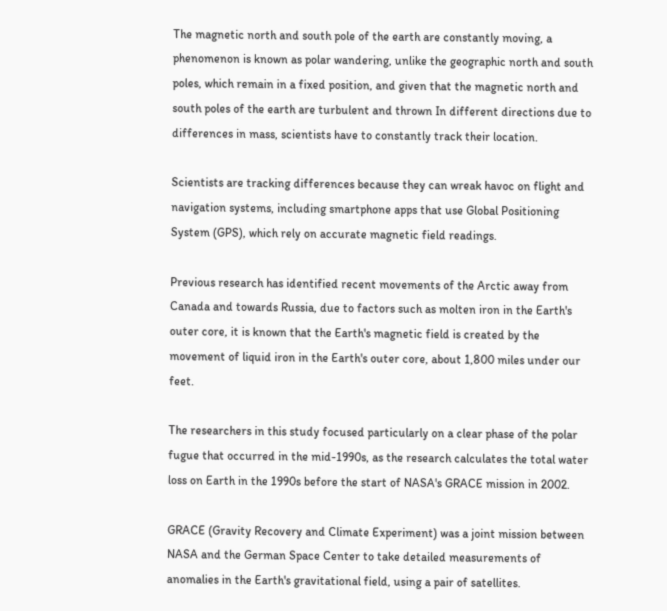The magnetic north and south pole of the earth are constantly moving, a phenomenon is known as polar wandering, unlike the geographic north and south poles, which remain in a fixed position, and given that the magnetic north and south poles of the earth are turbulent and thrown In different directions due to differences in mass, scientists have to constantly track their location.

Scientists are tracking differences because they can wreak havoc on flight and navigation systems, including smartphone apps that use Global Positioning System (GPS), which rely on accurate magnetic field readings.

Previous research has identified recent movements of the Arctic away from Canada and towards Russia, due to factors such as molten iron in the Earth's outer core, it is known that the Earth's magnetic field is created by the movement of liquid iron in the Earth's outer core, about 1,800 miles under our feet.

The researchers in this study focused particularly on a clear phase of the polar fugue that occurred in the mid-1990s, as the research calculates the total water loss on Earth in the 1990s before the start of NASA's GRACE mission in 2002.

GRACE (Gravity Recovery and Climate Experiment) was a joint mission between NASA and the German Space Center to take detailed measurements of anomalies in the Earth's gravitational field, using a pair of satellites.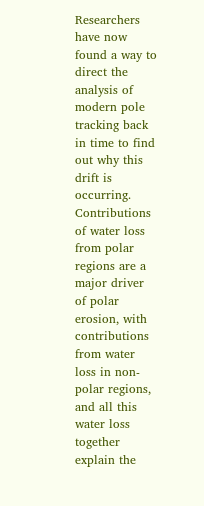Researchers have now found a way to direct the analysis of modern pole tracking back in time to find out why this drift is occurring. Contributions of water loss from polar regions are a major driver of polar erosion, with contributions from water loss in non-polar regions, and all this water loss together explain the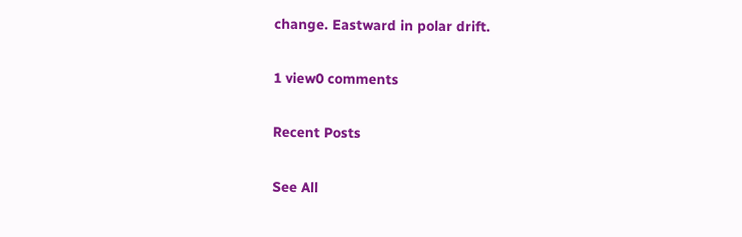change. Eastward in polar drift.

1 view0 comments

Recent Posts

See All